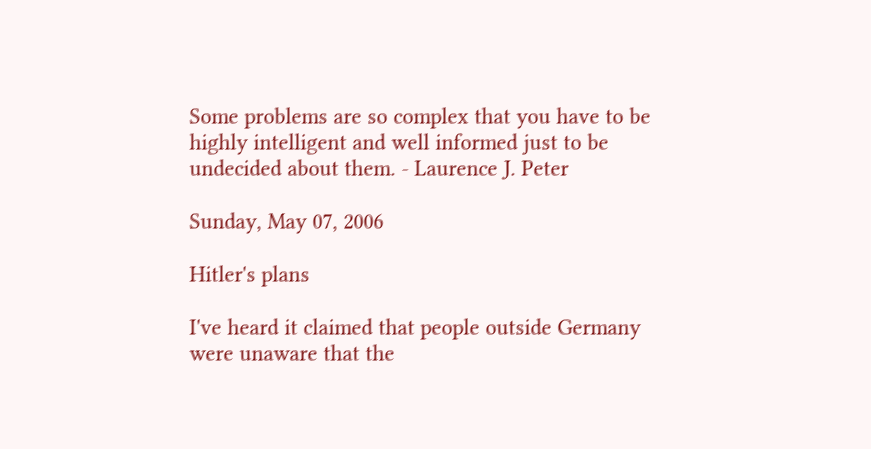Some problems are so complex that you have to be highly intelligent and well informed just to be undecided about them. - Laurence J. Peter

Sunday, May 07, 2006

Hitler's plans

I've heard it claimed that people outside Germany were unaware that the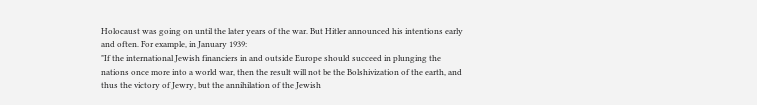Holocaust was going on until the later years of the war. But Hitler announced his intentions early and often. For example, in January 1939:
"If the international Jewish financiers in and outside Europe should succeed in plunging the nations once more into a world war, then the result will not be the Bolshivization of the earth, and thus the victory of Jewry, but the annihilation of the Jewish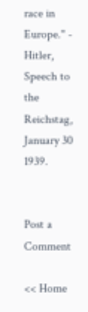race in Europe." - Hitler, Speech to the Reichstag, January 30 1939.


Post a Comment

<< Home